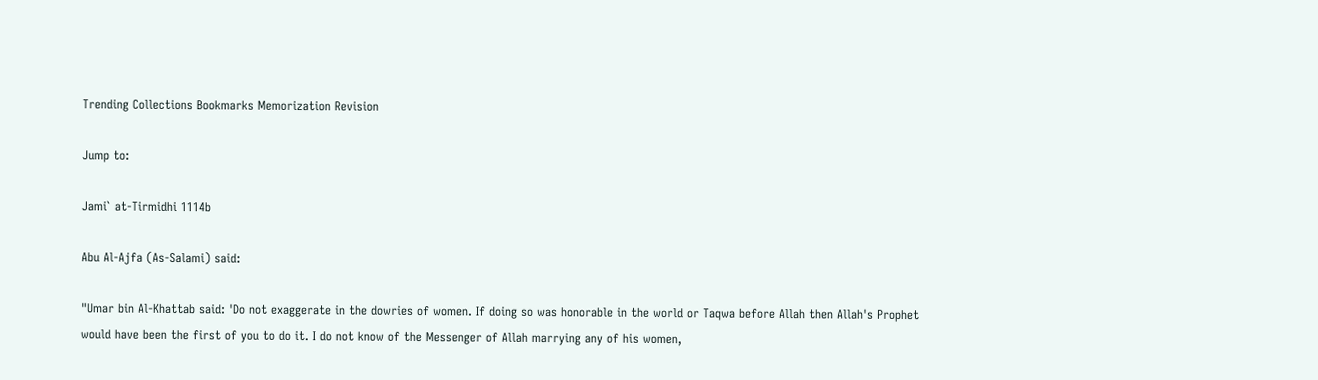Trending Collections Bookmarks Memorization Revision

Jump to:

Jami` at-Tirmidhi 1114b

Abu Al-Ajfa (As-Salami) said:

"Umar bin Al-Khattab said: 'Do not exaggerate in the dowries of women. If doing so was honorable in the world or Taqwa before Allah then Allah's Prophet would have been the first of you to do it. I do not know of the Messenger of Allah marrying any of his women,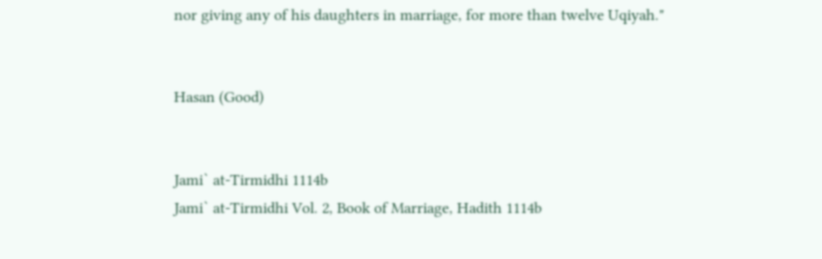nor giving any of his daughters in marriage, for more than twelve Uqiyah."


Hasan (Good)


Jami` at-Tirmidhi 1114b
Jami` at-Tirmidhi Vol. 2, Book of Marriage, Hadith 1114b